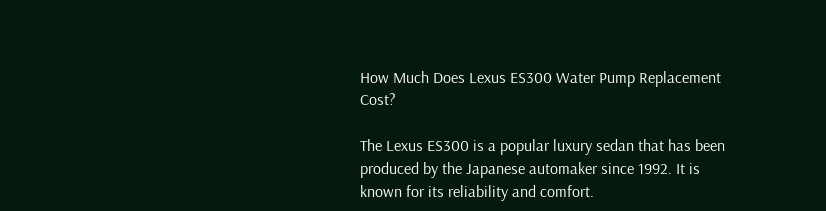How Much Does Lexus ES300 Water Pump Replacement Cost?

The Lexus ES300 is a popular luxury sedan that has been produced by the Japanese automaker since 1992. It is known for its reliability and comfort.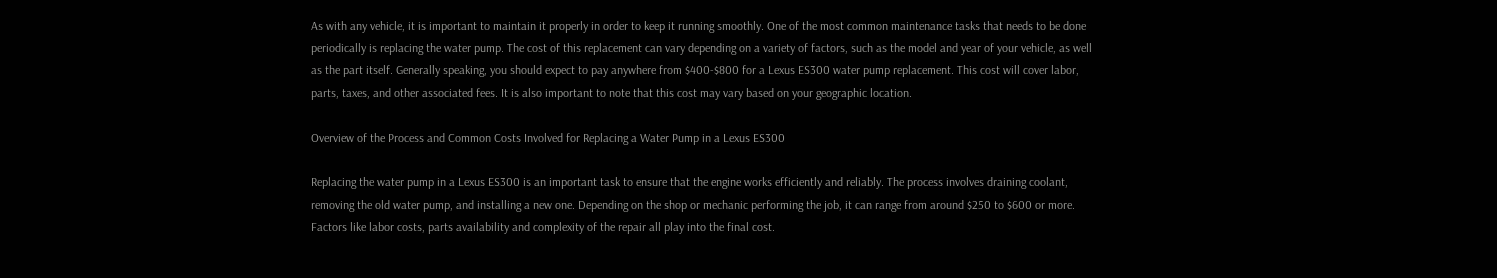As with any vehicle, it is important to maintain it properly in order to keep it running smoothly. One of the most common maintenance tasks that needs to be done periodically is replacing the water pump. The cost of this replacement can vary depending on a variety of factors, such as the model and year of your vehicle, as well as the part itself. Generally speaking, you should expect to pay anywhere from $400-$800 for a Lexus ES300 water pump replacement. This cost will cover labor, parts, taxes, and other associated fees. It is also important to note that this cost may vary based on your geographic location.

Overview of the Process and Common Costs Involved for Replacing a Water Pump in a Lexus ES300

Replacing the water pump in a Lexus ES300 is an important task to ensure that the engine works efficiently and reliably. The process involves draining coolant, removing the old water pump, and installing a new one. Depending on the shop or mechanic performing the job, it can range from around $250 to $600 or more. Factors like labor costs, parts availability and complexity of the repair all play into the final cost.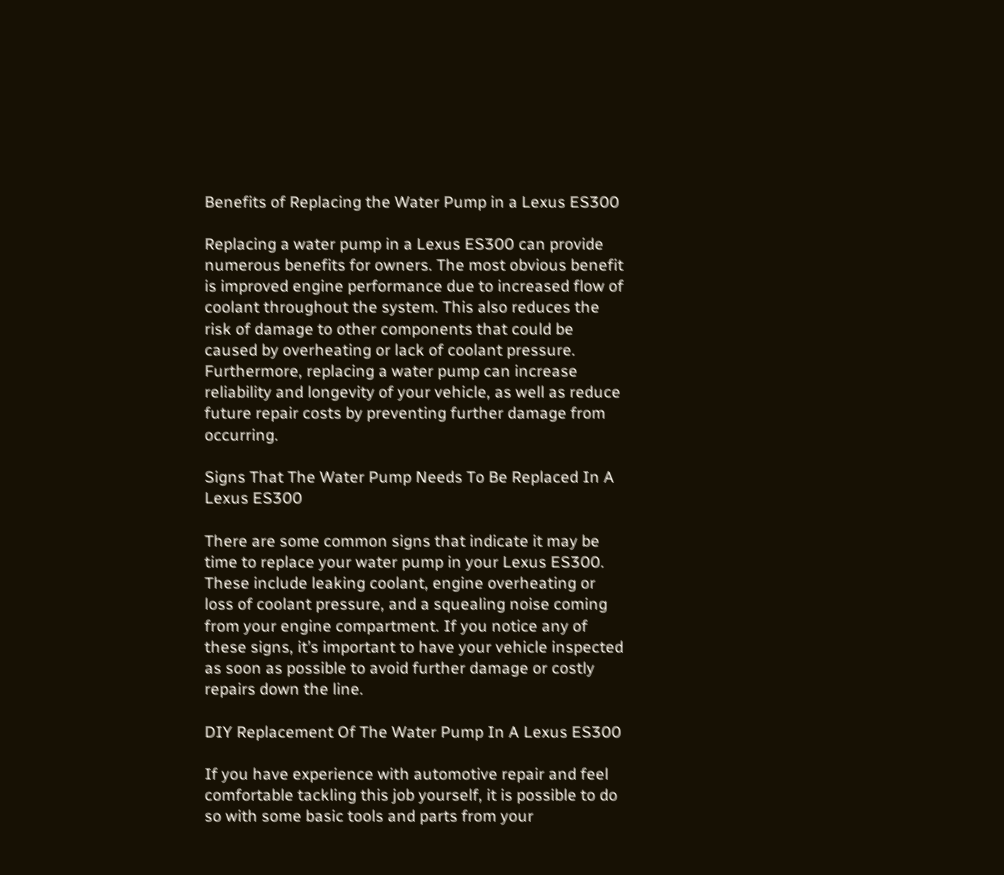Benefits of Replacing the Water Pump in a Lexus ES300

Replacing a water pump in a Lexus ES300 can provide numerous benefits for owners. The most obvious benefit is improved engine performance due to increased flow of coolant throughout the system. This also reduces the risk of damage to other components that could be caused by overheating or lack of coolant pressure. Furthermore, replacing a water pump can increase reliability and longevity of your vehicle, as well as reduce future repair costs by preventing further damage from occurring.

Signs That The Water Pump Needs To Be Replaced In A Lexus ES300

There are some common signs that indicate it may be time to replace your water pump in your Lexus ES300. These include leaking coolant, engine overheating or loss of coolant pressure, and a squealing noise coming from your engine compartment. If you notice any of these signs, it’s important to have your vehicle inspected as soon as possible to avoid further damage or costly repairs down the line.

DIY Replacement Of The Water Pump In A Lexus ES300

If you have experience with automotive repair and feel comfortable tackling this job yourself, it is possible to do so with some basic tools and parts from your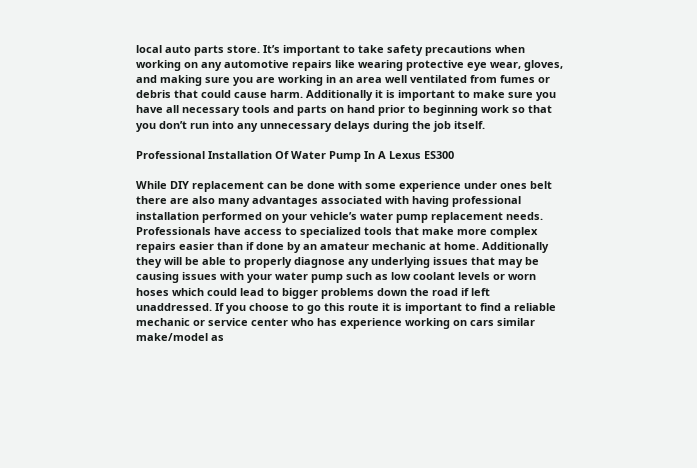local auto parts store. It’s important to take safety precautions when working on any automotive repairs like wearing protective eye wear, gloves, and making sure you are working in an area well ventilated from fumes or debris that could cause harm. Additionally it is important to make sure you have all necessary tools and parts on hand prior to beginning work so that you don’t run into any unnecessary delays during the job itself.

Professional Installation Of Water Pump In A Lexus ES300

While DIY replacement can be done with some experience under ones belt there are also many advantages associated with having professional installation performed on your vehicle’s water pump replacement needs. Professionals have access to specialized tools that make more complex repairs easier than if done by an amateur mechanic at home. Additionally they will be able to properly diagnose any underlying issues that may be causing issues with your water pump such as low coolant levels or worn hoses which could lead to bigger problems down the road if left unaddressed. If you choose to go this route it is important to find a reliable mechanic or service center who has experience working on cars similar make/model as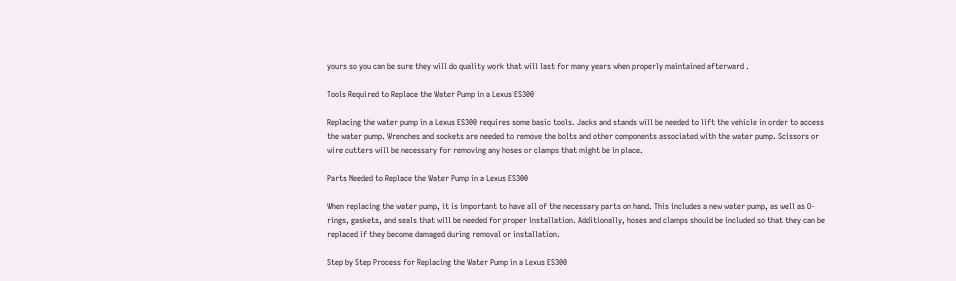yours so you can be sure they will do quality work that will last for many years when properly maintained afterward .

Tools Required to Replace the Water Pump in a Lexus ES300

Replacing the water pump in a Lexus ES300 requires some basic tools. Jacks and stands will be needed to lift the vehicle in order to access the water pump. Wrenches and sockets are needed to remove the bolts and other components associated with the water pump. Scissors or wire cutters will be necessary for removing any hoses or clamps that might be in place.

Parts Needed to Replace the Water Pump in a Lexus ES300

When replacing the water pump, it is important to have all of the necessary parts on hand. This includes a new water pump, as well as O-rings, gaskets, and seals that will be needed for proper installation. Additionally, hoses and clamps should be included so that they can be replaced if they become damaged during removal or installation.

Step by Step Process for Replacing the Water Pump in a Lexus ES300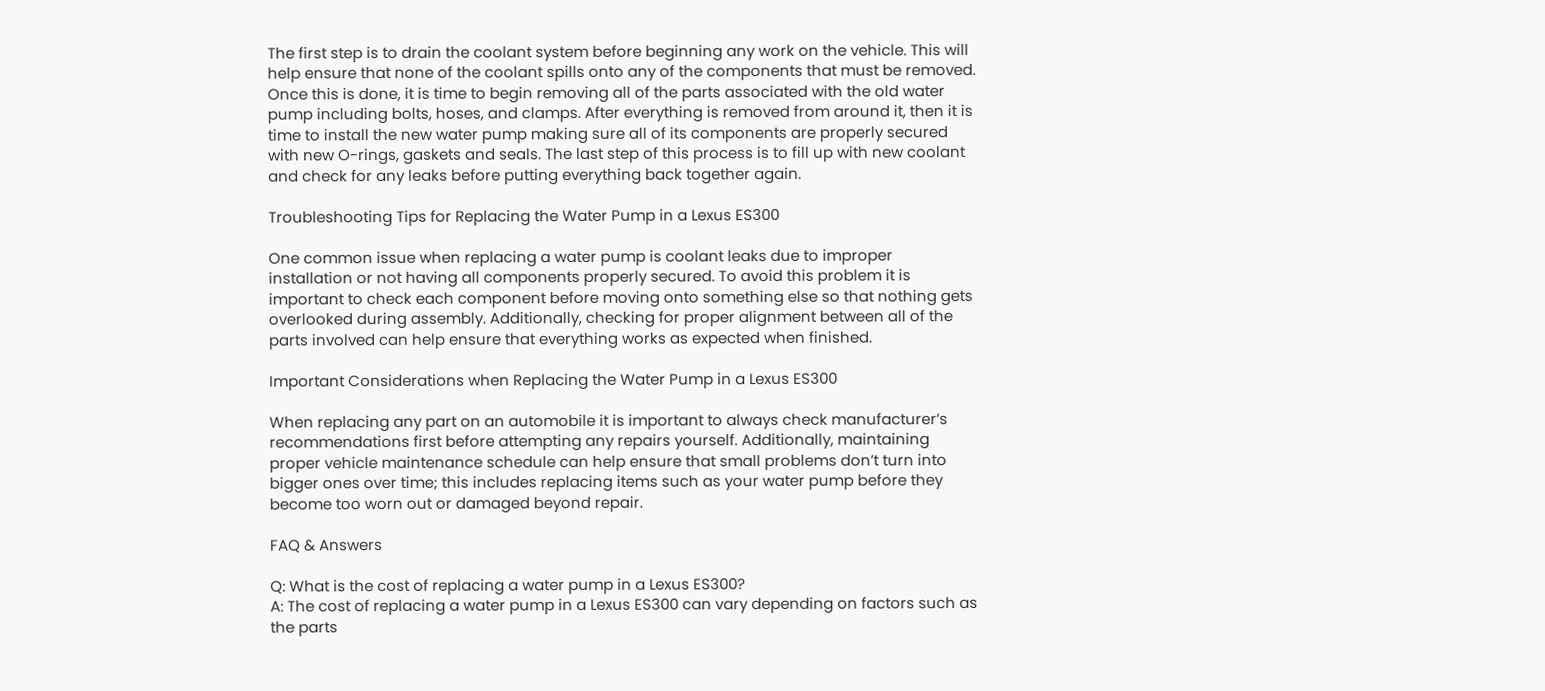The first step is to drain the coolant system before beginning any work on the vehicle. This will help ensure that none of the coolant spills onto any of the components that must be removed. Once this is done, it is time to begin removing all of the parts associated with the old water pump including bolts, hoses, and clamps. After everything is removed from around it, then it is time to install the new water pump making sure all of its components are properly secured with new O-rings, gaskets and seals. The last step of this process is to fill up with new coolant and check for any leaks before putting everything back together again.

Troubleshooting Tips for Replacing the Water Pump in a Lexus ES300

One common issue when replacing a water pump is coolant leaks due to improper installation or not having all components properly secured. To avoid this problem it is important to check each component before moving onto something else so that nothing gets overlooked during assembly. Additionally, checking for proper alignment between all of the parts involved can help ensure that everything works as expected when finished.

Important Considerations when Replacing the Water Pump in a Lexus ES300

When replacing any part on an automobile it is important to always check manufacturer’s recommendations first before attempting any repairs yourself. Additionally, maintaining proper vehicle maintenance schedule can help ensure that small problems don’t turn into bigger ones over time; this includes replacing items such as your water pump before they become too worn out or damaged beyond repair.

FAQ & Answers

Q: What is the cost of replacing a water pump in a Lexus ES300?
A: The cost of replacing a water pump in a Lexus ES300 can vary depending on factors such as the parts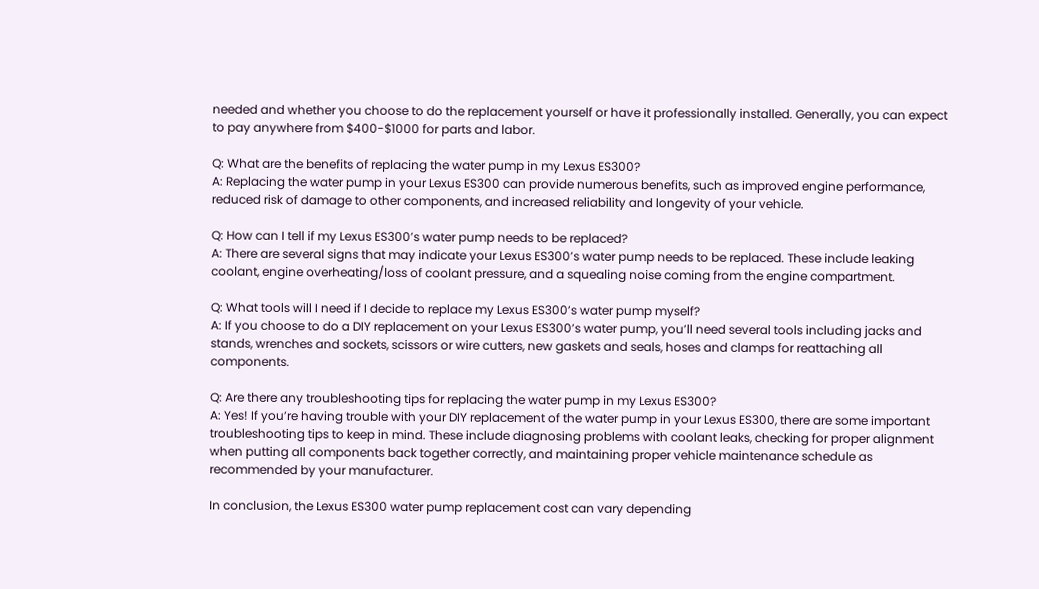needed and whether you choose to do the replacement yourself or have it professionally installed. Generally, you can expect to pay anywhere from $400-$1000 for parts and labor.

Q: What are the benefits of replacing the water pump in my Lexus ES300?
A: Replacing the water pump in your Lexus ES300 can provide numerous benefits, such as improved engine performance, reduced risk of damage to other components, and increased reliability and longevity of your vehicle.

Q: How can I tell if my Lexus ES300’s water pump needs to be replaced?
A: There are several signs that may indicate your Lexus ES300’s water pump needs to be replaced. These include leaking coolant, engine overheating/loss of coolant pressure, and a squealing noise coming from the engine compartment.

Q: What tools will I need if I decide to replace my Lexus ES300’s water pump myself?
A: If you choose to do a DIY replacement on your Lexus ES300’s water pump, you’ll need several tools including jacks and stands, wrenches and sockets, scissors or wire cutters, new gaskets and seals, hoses and clamps for reattaching all components.

Q: Are there any troubleshooting tips for replacing the water pump in my Lexus ES300?
A: Yes! If you’re having trouble with your DIY replacement of the water pump in your Lexus ES300, there are some important troubleshooting tips to keep in mind. These include diagnosing problems with coolant leaks, checking for proper alignment when putting all components back together correctly, and maintaining proper vehicle maintenance schedule as recommended by your manufacturer.

In conclusion, the Lexus ES300 water pump replacement cost can vary depending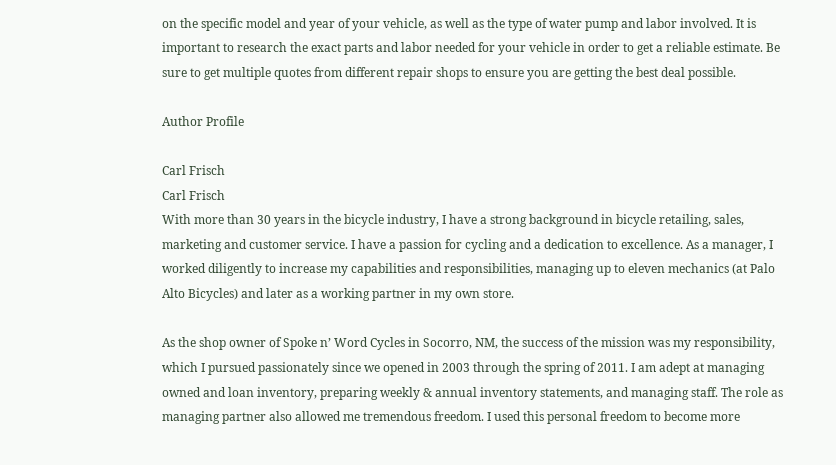on the specific model and year of your vehicle, as well as the type of water pump and labor involved. It is important to research the exact parts and labor needed for your vehicle in order to get a reliable estimate. Be sure to get multiple quotes from different repair shops to ensure you are getting the best deal possible.

Author Profile

Carl Frisch
Carl Frisch
With more than 30 years in the bicycle industry, I have a strong background in bicycle retailing, sales, marketing and customer service. I have a passion for cycling and a dedication to excellence. As a manager, I worked diligently to increase my capabilities and responsibilities, managing up to eleven mechanics (at Palo Alto Bicycles) and later as a working partner in my own store.

As the shop owner of Spoke n’ Word Cycles in Socorro, NM, the success of the mission was my responsibility, which I pursued passionately since we opened in 2003 through the spring of 2011. I am adept at managing owned and loan inventory, preparing weekly & annual inventory statements, and managing staff. The role as managing partner also allowed me tremendous freedom. I used this personal freedom to become more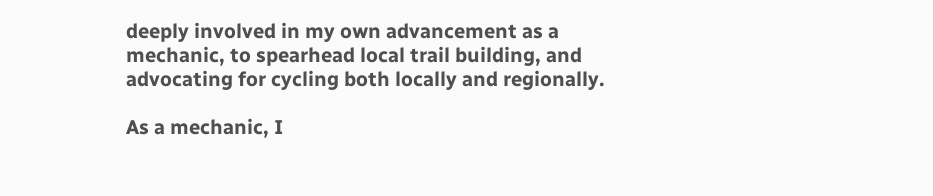deeply involved in my own advancement as a mechanic, to spearhead local trail building, and advocating for cycling both locally and regionally.

As a mechanic, I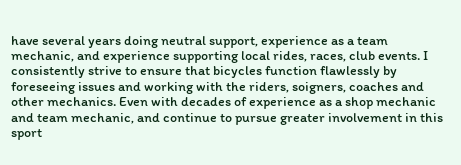have several years doing neutral support, experience as a team mechanic, and experience supporting local rides, races, club events. I consistently strive to ensure that bicycles function flawlessly by foreseeing issues and working with the riders, soigners, coaches and other mechanics. Even with decades of experience as a shop mechanic and team mechanic, and continue to pursue greater involvement in this sport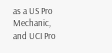as a US Pro Mechanic, and UCI Pro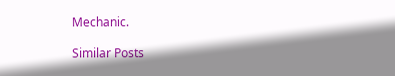Mechanic.

Similar Posts